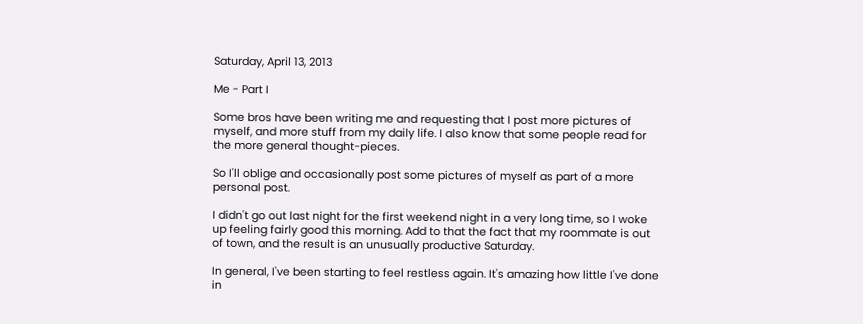Saturday, April 13, 2013

Me - Part I

Some bros have been writing me and requesting that I post more pictures of myself, and more stuff from my daily life. I also know that some people read for the more general thought-pieces.

So I'll oblige and occasionally post some pictures of myself as part of a more personal post.

I didn't go out last night for the first weekend night in a very long time, so I woke up feeling fairly good this morning. Add to that the fact that my roommate is out of town, and the result is an unusually productive Saturday.

In general, I've been starting to feel restless again. It's amazing how little I've done in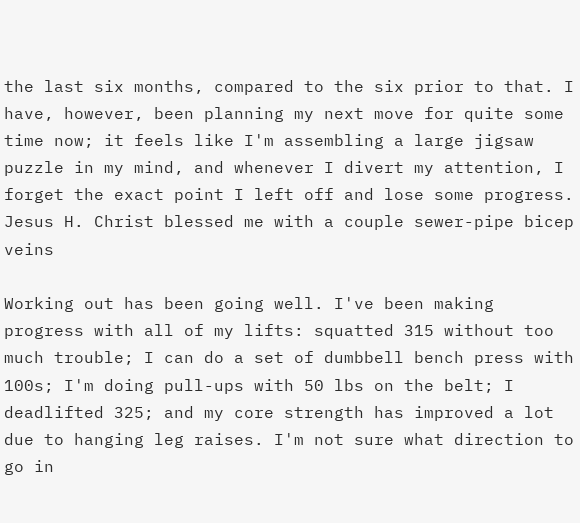the last six months, compared to the six prior to that. I have, however, been planning my next move for quite some time now; it feels like I'm assembling a large jigsaw puzzle in my mind, and whenever I divert my attention, I forget the exact point I left off and lose some progress.
Jesus H. Christ blessed me with a couple sewer-pipe bicep veins

Working out has been going well. I've been making progress with all of my lifts: squatted 315 without too much trouble; I can do a set of dumbbell bench press with 100s; I'm doing pull-ups with 50 lbs on the belt; I deadlifted 325; and my core strength has improved a lot due to hanging leg raises. I'm not sure what direction to go in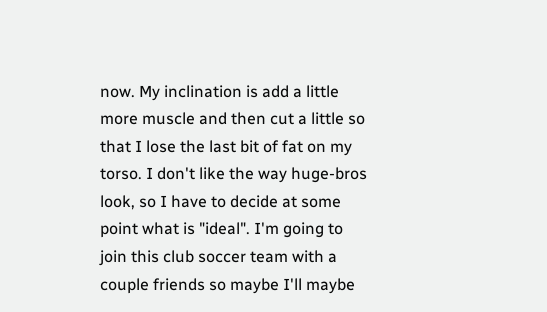now. My inclination is add a little more muscle and then cut a little so that I lose the last bit of fat on my torso. I don't like the way huge-bros look, so I have to decide at some point what is "ideal". I'm going to join this club soccer team with a couple friends so maybe I'll maybe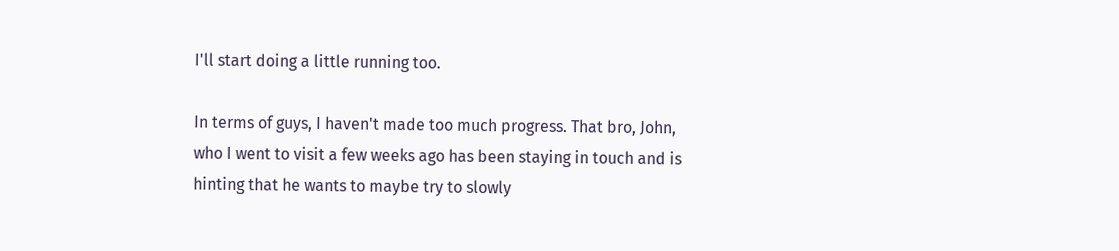I'll start doing a little running too.

In terms of guys, I haven't made too much progress. That bro, John, who I went to visit a few weeks ago has been staying in touch and is hinting that he wants to maybe try to slowly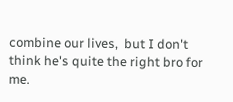combine our lives,  but I don't think he's quite the right bro for me.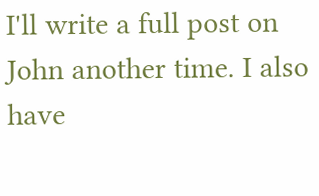I'll write a full post on John another time. I also have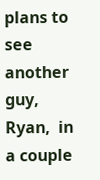plans to see another guy, Ryan,  in a couple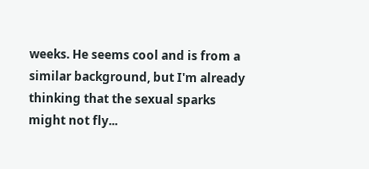weeks. He seems cool and is from a similar background, but I'm already thinking that the sexual sparks might not fly...